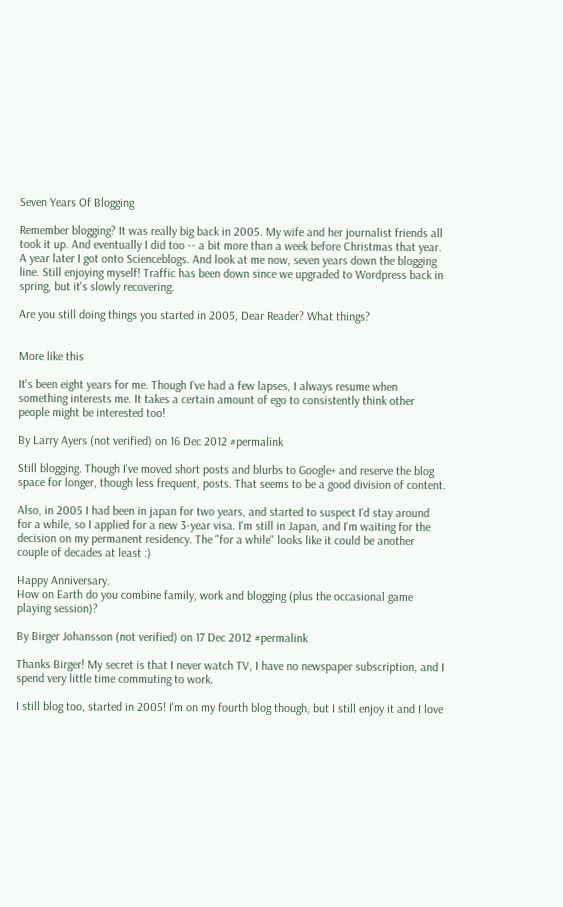Seven Years Of Blogging

Remember blogging? It was really big back in 2005. My wife and her journalist friends all took it up. And eventually I did too -- a bit more than a week before Christmas that year. A year later I got onto Scienceblogs. And look at me now, seven years down the blogging line. Still enjoying myself! Traffic has been down since we upgraded to Wordpress back in spring, but it's slowly recovering.

Are you still doing things you started in 2005, Dear Reader? What things?


More like this

It's been eight years for me. Though I've had a few lapses, I always resume when something interests me. It takes a certain amount of ego to consistently think other people might be interested too!

By Larry Ayers (not verified) on 16 Dec 2012 #permalink

Still blogging. Though I've moved short posts and blurbs to Google+ and reserve the blog space for longer, though less frequent, posts. That seems to be a good division of content.

Also, in 2005 I had been in japan for two years, and started to suspect I'd stay around for a while, so I applied for a new 3-year visa. I'm still in Japan, and I'm waiting for the decision on my permanent residency. The "for a while" looks like it could be another couple of decades at least :)

Happy Anniversary.
How on Earth do you combine family, work and blogging (plus the occasional game playing session)?

By Birger Johansson (not verified) on 17 Dec 2012 #permalink

Thanks Birger! My secret is that I never watch TV, I have no newspaper subscription, and I spend very little time commuting to work.

I still blog too, started in 2005! I'm on my fourth blog though, but I still enjoy it and I love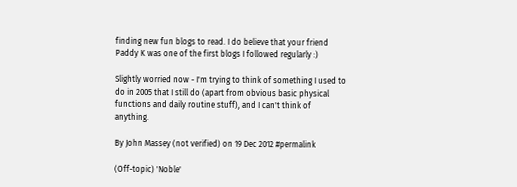finding new fun blogs to read. I do believe that your friend Paddy K was one of the first blogs I followed regularly :)

Slightly worried now - I'm trying to think of something I used to do in 2005 that I still do (apart from obvious basic physical functions and daily routine stuff), and I can't think of anything.

By John Massey (not verified) on 19 Dec 2012 #permalink

(Off-topic) 'Noble'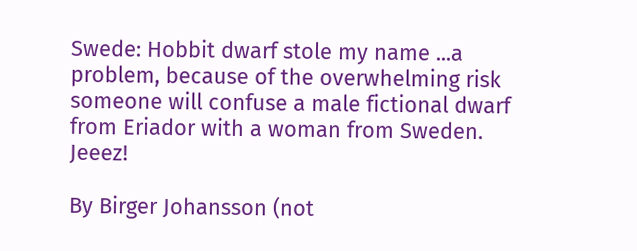Swede: Hobbit dwarf stole my name ...a problem, because of the overwhelming risk someone will confuse a male fictional dwarf from Eriador with a woman from Sweden. Jeeez!

By Birger Johansson (not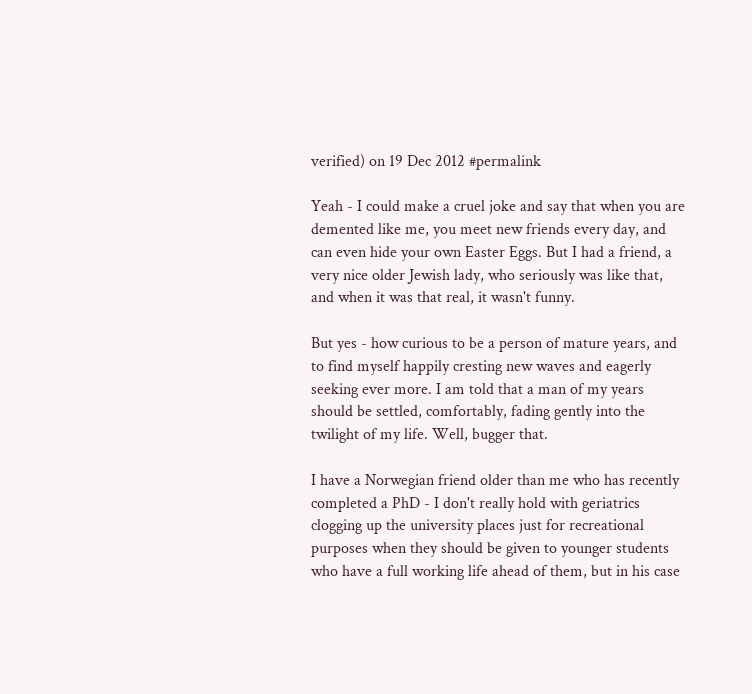verified) on 19 Dec 2012 #permalink

Yeah - I could make a cruel joke and say that when you are demented like me, you meet new friends every day, and can even hide your own Easter Eggs. But I had a friend, a very nice older Jewish lady, who seriously was like that, and when it was that real, it wasn't funny.

But yes - how curious to be a person of mature years, and to find myself happily cresting new waves and eagerly seeking ever more. I am told that a man of my years should be settled, comfortably, fading gently into the twilight of my life. Well, bugger that.

I have a Norwegian friend older than me who has recently completed a PhD - I don't really hold with geriatrics clogging up the university places just for recreational purposes when they should be given to younger students who have a full working life ahead of them, but in his case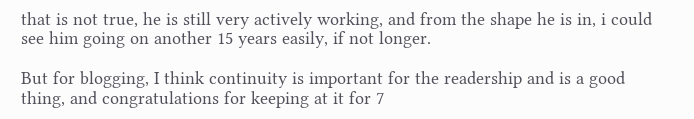that is not true, he is still very actively working, and from the shape he is in, i could see him going on another 15 years easily, if not longer.

But for blogging, I think continuity is important for the readership and is a good thing, and congratulations for keeping at it for 7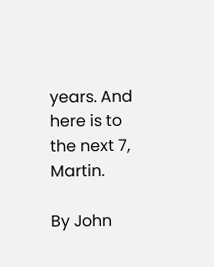years. And here is to the next 7, Martin.

By John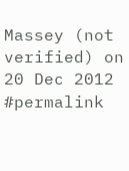Massey (not verified) on 20 Dec 2012 #permalink